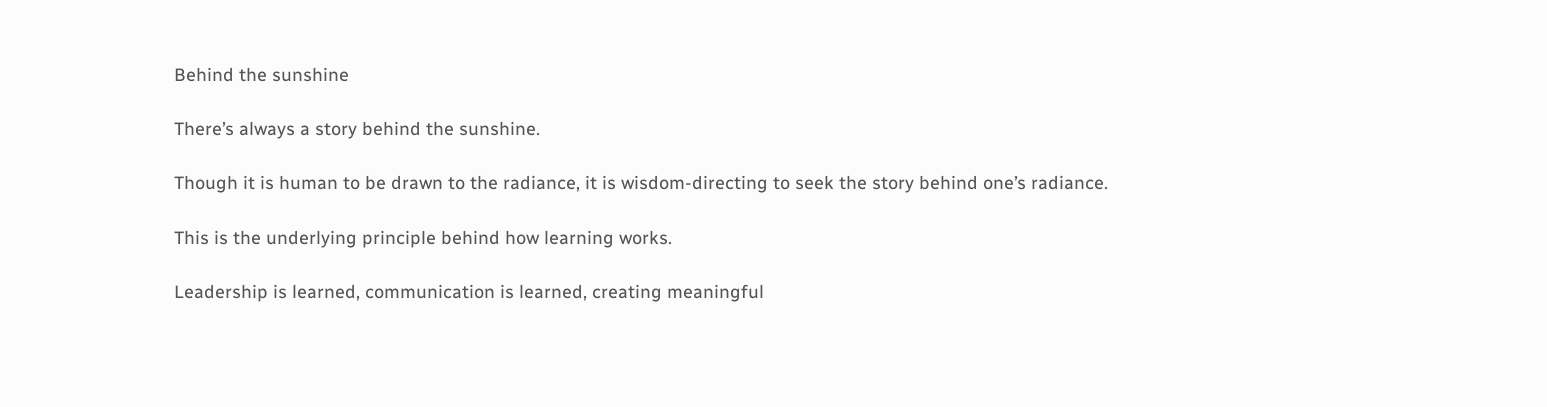Behind the sunshine

There’s always a story behind the sunshine.

Though it is human to be drawn to the radiance, it is wisdom-directing to seek the story behind one’s radiance.

This is the underlying principle behind how learning works.

Leadership is learned, communication is learned, creating meaningful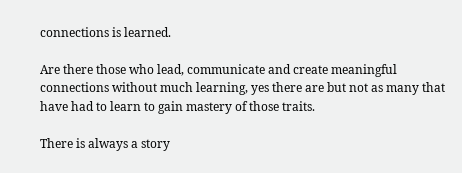connections is learned.

Are there those who lead, communicate and create meaningful connections without much learning, yes there are but not as many that have had to learn to gain mastery of those traits.

There is always a story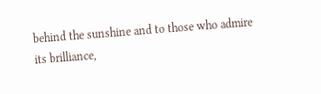behind the sunshine and to those who admire its brilliance,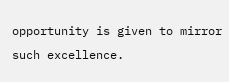opportunity is given to mirror such excellence.